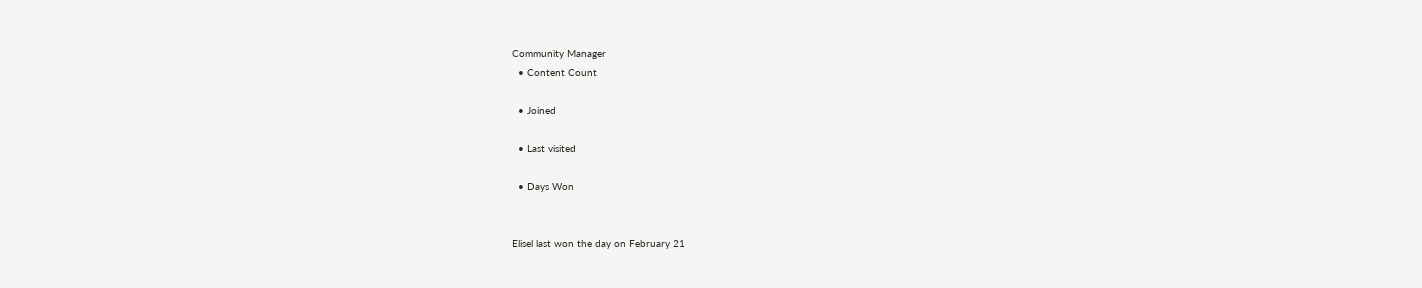Community Manager
  • Content Count

  • Joined

  • Last visited

  • Days Won


Elisel last won the day on February 21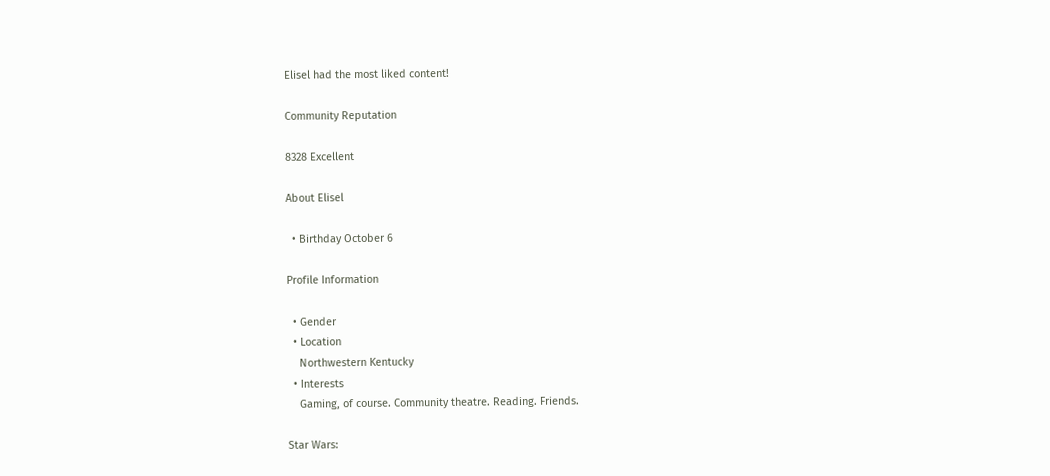Elisel had the most liked content!

Community Reputation

8328 Excellent

About Elisel

  • Birthday October 6

Profile Information

  • Gender
  • Location
    Northwestern Kentucky
  • Interests
    Gaming, of course. Community theatre. Reading. Friends.

Star Wars: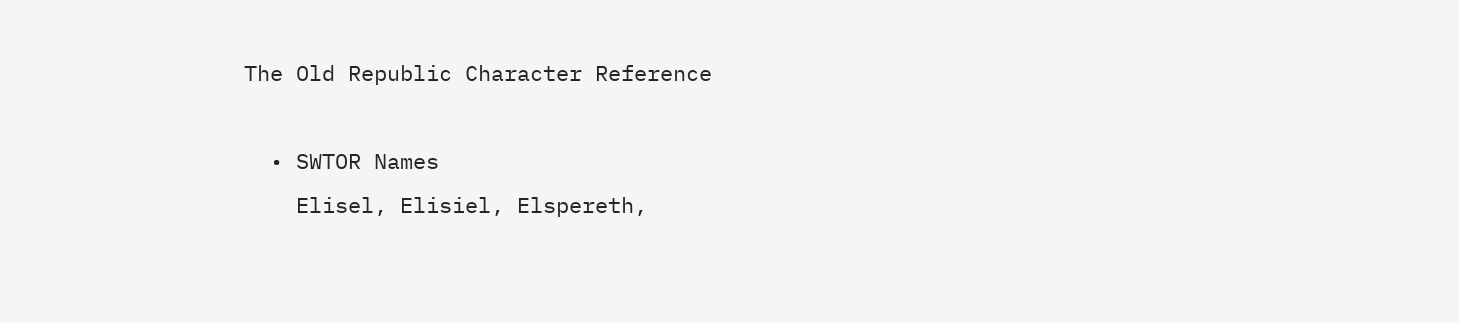The Old Republic Character Reference

  • SWTOR Names
    Elisel, Elisiel, Elspereth,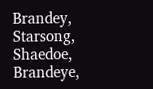Brandey, Starsong, Shaedoe, Brandeye,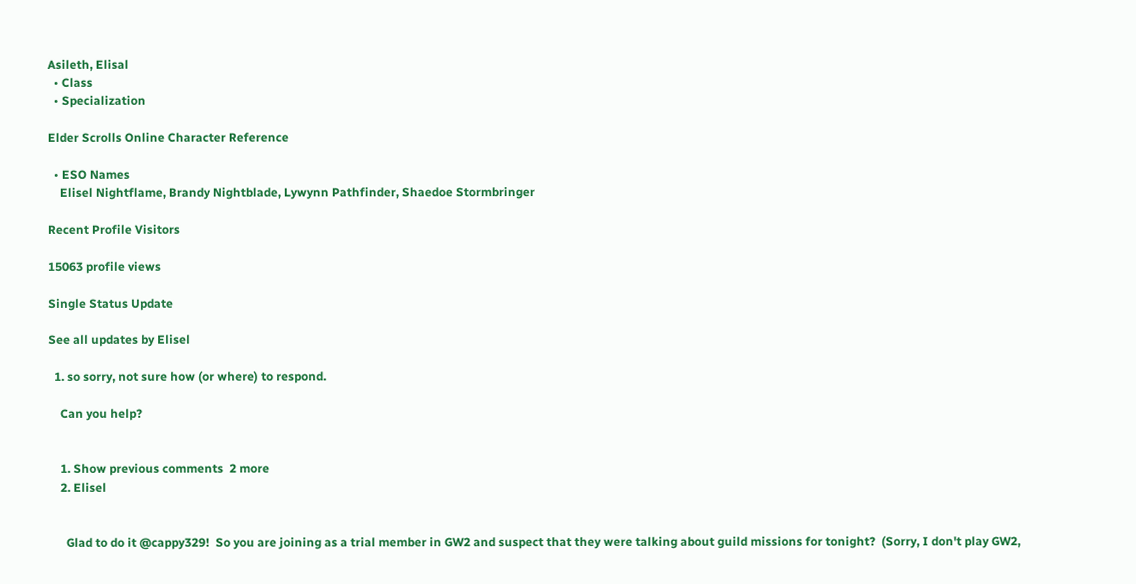Asileth, Elisal
  • Class
  • Specialization

Elder Scrolls Online Character Reference

  • ESO Names
    Elisel Nightflame, Brandy Nightblade, Lywynn Pathfinder, Shaedoe Stormbringer

Recent Profile Visitors

15063 profile views

Single Status Update

See all updates by Elisel

  1. so sorry, not sure how (or where) to respond.

    Can you help?


    1. Show previous comments  2 more
    2. Elisel


      Glad to do it @cappy329!  So you are joining as a trial member in GW2 and suspect that they were talking about guild missions for tonight?  (Sorry, I don't play GW2,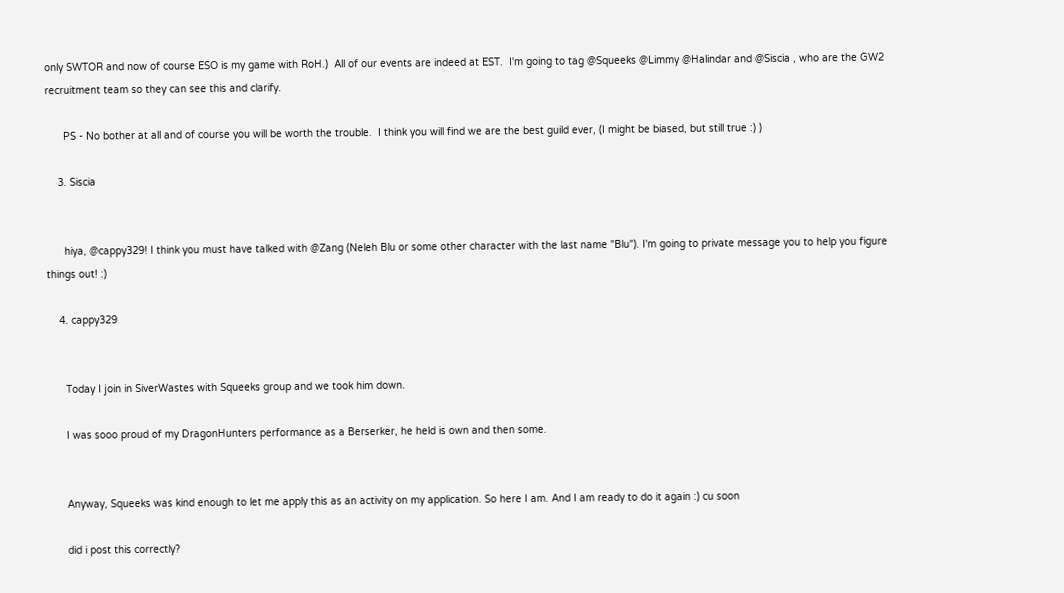only SWTOR and now of course ESO is my game with RoH.)  All of our events are indeed at EST.  I'm going to tag @Squeeks @Limmy @Halindar and @Siscia , who are the GW2 recruitment team so they can see this and clarify.

      PS - No bother at all and of course you will be worth the trouble.  I think you will find we are the best guild ever, (I might be biased, but still true :) )

    3. Siscia


      hiya, @cappy329! I think you must have talked with @Zang (Neleh Blu or some other character with the last name "Blu"). I'm going to private message you to help you figure things out! :)

    4. cappy329


      Today I join in SiverWastes with Squeeks group and we took him down.

      I was sooo proud of my DragonHunters performance as a Berserker, he held is own and then some.


      Anyway, Squeeks was kind enough to let me apply this as an activity on my application. So here I am. And I am ready to do it again :) cu soon

      did i post this correctly?